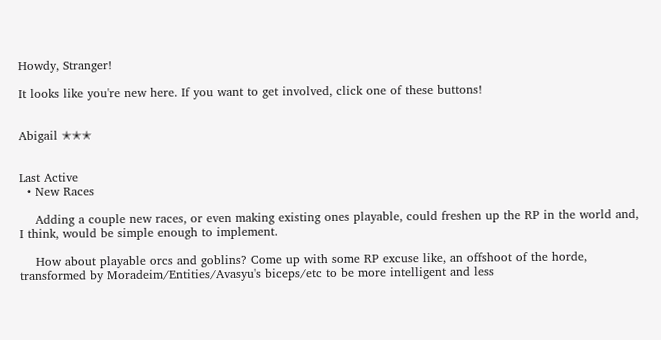Howdy, Stranger!

It looks like you're new here. If you want to get involved, click one of these buttons!


Abigail ✭✭✭


Last Active
  • New Races

    Adding a couple new races, or even making existing ones playable, could freshen up the RP in the world and, I think, would be simple enough to implement.

    How about playable orcs and goblins? Come up with some RP excuse like, an offshoot of the horde, transformed by Moradeim/Entities/Avasyu's biceps/etc to be more intelligent and less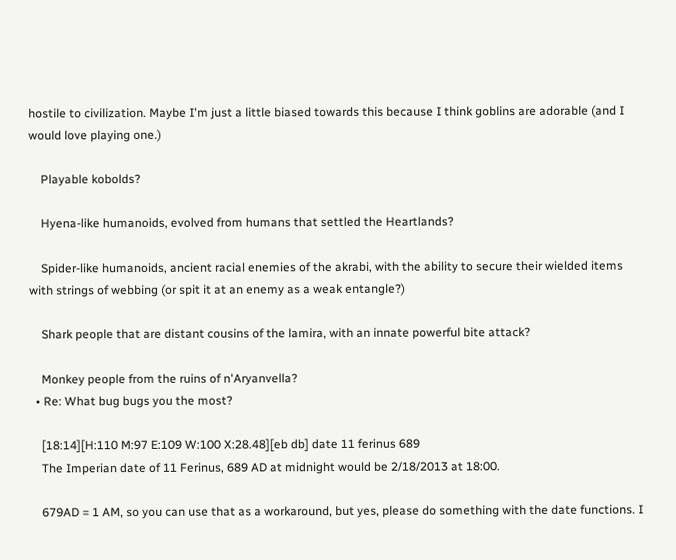hostile to civilization. Maybe I'm just a little biased towards this because I think goblins are adorable (and I would love playing one.)

    Playable kobolds?

    Hyena-like humanoids, evolved from humans that settled the Heartlands?

    Spider-like humanoids, ancient racial enemies of the akrabi, with the ability to secure their wielded items with strings of webbing (or spit it at an enemy as a weak entangle?)

    Shark people that are distant cousins of the lamira, with an innate powerful bite attack?

    Monkey people from the ruins of n'Aryanvella?
  • Re: What bug bugs you the most?

    [18:14][H:110 M:97 E:109 W:100 X:28.48][eb db] date 11 ferinus 689
    The Imperian date of 11 Ferinus, 689 AD at midnight would be 2/18/2013 at 18:00.

    679AD = 1 AM, so you can use that as a workaround, but yes, please do something with the date functions. I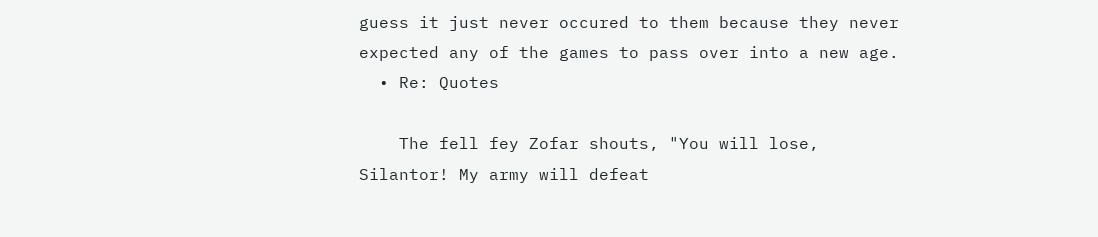guess it just never occured to them because they never expected any of the games to pass over into a new age.
  • Re: Quotes

    The fell fey Zofar shouts, "You will lose, Silantor! My army will defeat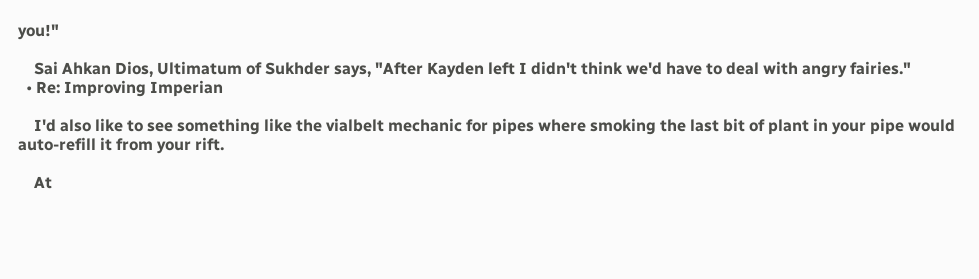you!"

    Sai Ahkan Dios, Ultimatum of Sukhder says, "After Kayden left I didn't think we'd have to deal with angry fairies."
  • Re: Improving Imperian

    I'd also like to see something like the vialbelt mechanic for pipes where smoking the last bit of plant in your pipe would auto-refill it from your rift.

    At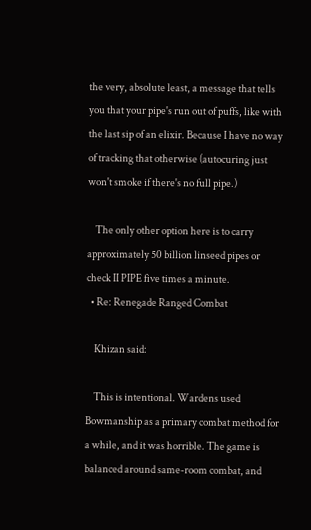the very, absolute least, a message that tells you that your pipe's run out of puffs, like with the last sip of an elixir. Because I have no way of tracking that otherwise (autocuring just won't smoke if there's no full pipe.)

    The only other option here is to carry approximately 50 billion linseed pipes or check II PIPE five times a minute.
  • Re: Renegade Ranged Combat

    Khizan said:

    This is intentional. Wardens used Bowmanship as a primary combat method for a while, and it was horrible. The game is balanced around same-room combat, and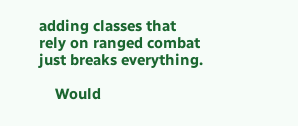adding classes that rely on ranged combat just breaks everything.

    Would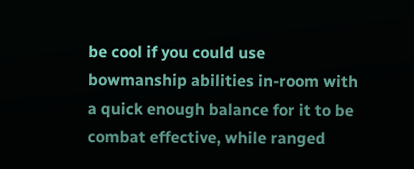be cool if you could use bowmanship abilities in-room with a quick enough balance for it to be combat effective, while ranged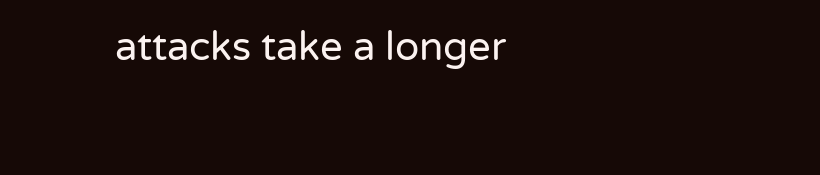attacks take a longer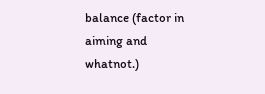balance (factor in aiming and whatnot.)